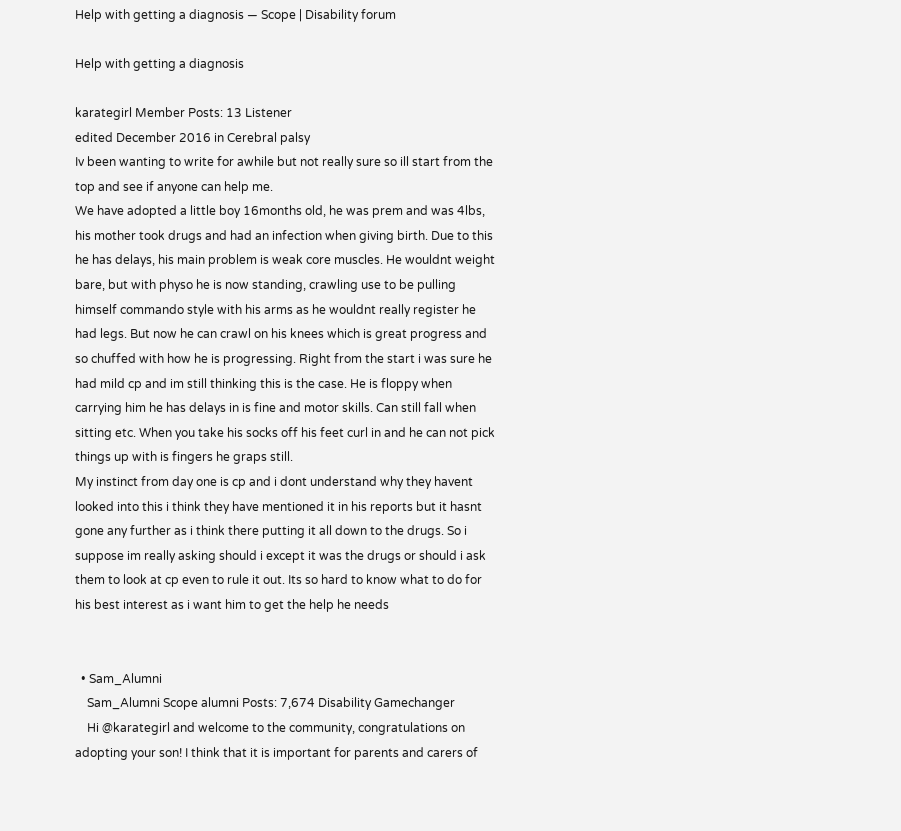Help with getting a diagnosis — Scope | Disability forum

Help with getting a diagnosis

karategirl Member Posts: 13 Listener
edited December 2016 in Cerebral palsy
Iv been wanting to write for awhile but not really sure so ill start from the top and see if anyone can help me.
We have adopted a little boy 16months old, he was prem and was 4lbs, his mother took drugs and had an infection when giving birth. Due to this he has delays, his main problem is weak core muscles. He wouldnt weight bare, but with physo he is now standing, crawling use to be pulling himself commando style with his arms as he wouldnt really register he had legs. But now he can crawl on his knees which is great progress and so chuffed with how he is progressing. Right from the start i was sure he had mild cp and im still thinking this is the case. He is floppy when carrying him he has delays in is fine and motor skills. Can still fall when sitting etc. When you take his socks off his feet curl in and he can not pick things up with is fingers he graps still.
My instinct from day one is cp and i dont understand why they havent looked into this i think they have mentioned it in his reports but it hasnt gone any further as i think there putting it all down to the drugs. So i suppose im really asking should i except it was the drugs or should i ask them to look at cp even to rule it out. Its so hard to know what to do for his best interest as i want him to get the help he needs


  • Sam_Alumni
    Sam_Alumni Scope alumni Posts: 7,674 Disability Gamechanger
    Hi @karategirl and welcome to the community, congratulations on adopting your son! I think that it is important for parents and carers of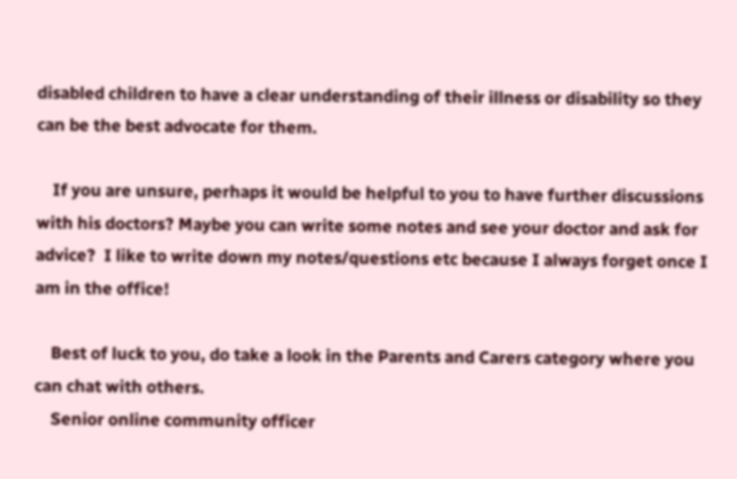disabled children to have a clear understanding of their illness or disability so they can be the best advocate for them.

    If you are unsure, perhaps it would be helpful to you to have further discussions with his doctors? Maybe you can write some notes and see your doctor and ask for advice?  I like to write down my notes/questions etc because I always forget once I am in the office!

    Best of luck to you, do take a look in the Parents and Carers category where you can chat with others.
    Senior online community officer